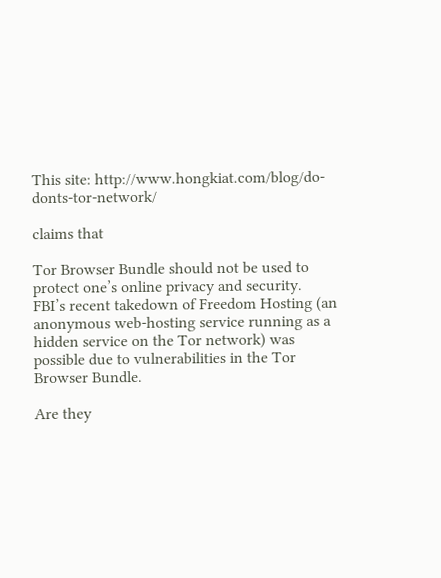This site: http://www.hongkiat.com/blog/do-donts-tor-network/

claims that

Tor Browser Bundle should not be used to protect one’s online privacy and security. FBI’s recent takedown of Freedom Hosting (an anonymous web-hosting service running as a hidden service on the Tor network) was possible due to vulnerabilities in the Tor Browser Bundle.

Are they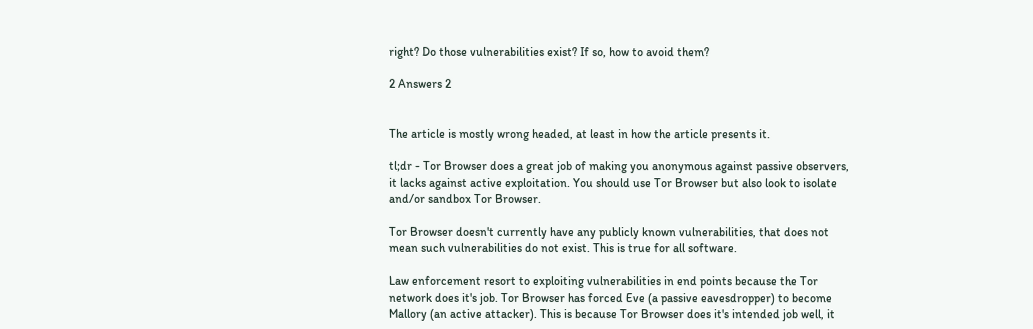right? Do those vulnerabilities exist? If so, how to avoid them?

2 Answers 2


The article is mostly wrong headed, at least in how the article presents it.

tl;dr - Tor Browser does a great job of making you anonymous against passive observers, it lacks against active exploitation. You should use Tor Browser but also look to isolate and/or sandbox Tor Browser.

Tor Browser doesn't currently have any publicly known vulnerabilities, that does not mean such vulnerabilities do not exist. This is true for all software.

Law enforcement resort to exploiting vulnerabilities in end points because the Tor network does it's job. Tor Browser has forced Eve (a passive eavesdropper) to become Mallory (an active attacker). This is because Tor Browser does it's intended job well, it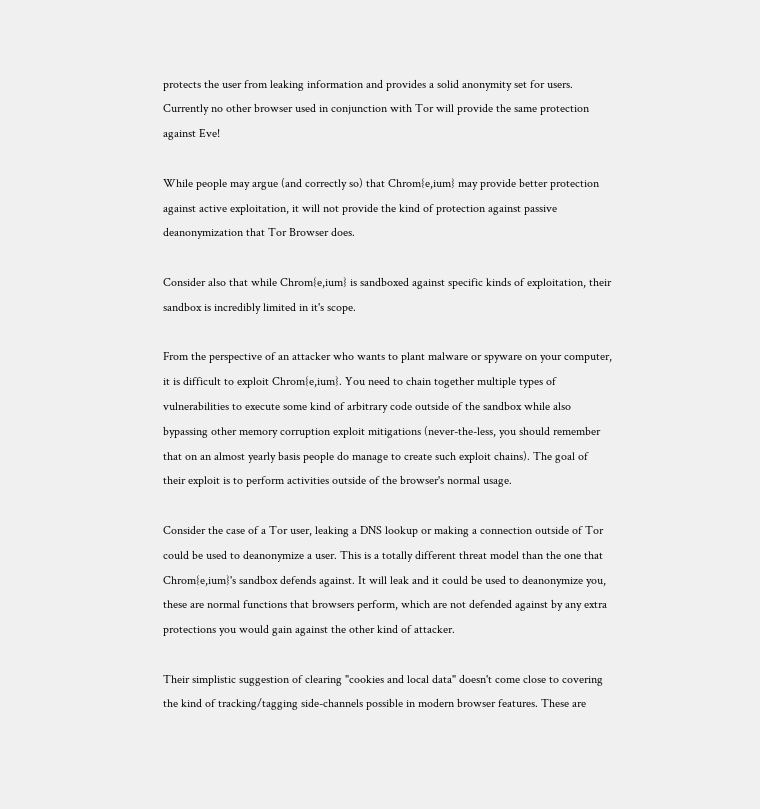protects the user from leaking information and provides a solid anonymity set for users. Currently no other browser used in conjunction with Tor will provide the same protection against Eve!

While people may argue (and correctly so) that Chrom{e,ium} may provide better protection against active exploitation, it will not provide the kind of protection against passive deanonymization that Tor Browser does.

Consider also that while Chrom{e,ium} is sandboxed against specific kinds of exploitation, their sandbox is incredibly limited in it's scope.

From the perspective of an attacker who wants to plant malware or spyware on your computer, it is difficult to exploit Chrom{e,ium}. You need to chain together multiple types of vulnerabilities to execute some kind of arbitrary code outside of the sandbox while also bypassing other memory corruption exploit mitigations (never-the-less, you should remember that on an almost yearly basis people do manage to create such exploit chains). The goal of their exploit is to perform activities outside of the browser's normal usage.

Consider the case of a Tor user, leaking a DNS lookup or making a connection outside of Tor could be used to deanonymize a user. This is a totally different threat model than the one that Chrom{e,ium}'s sandbox defends against. It will leak and it could be used to deanonymize you, these are normal functions that browsers perform, which are not defended against by any extra protections you would gain against the other kind of attacker.

Their simplistic suggestion of clearing "cookies and local data" doesn't come close to covering the kind of tracking/tagging side-channels possible in modern browser features. These are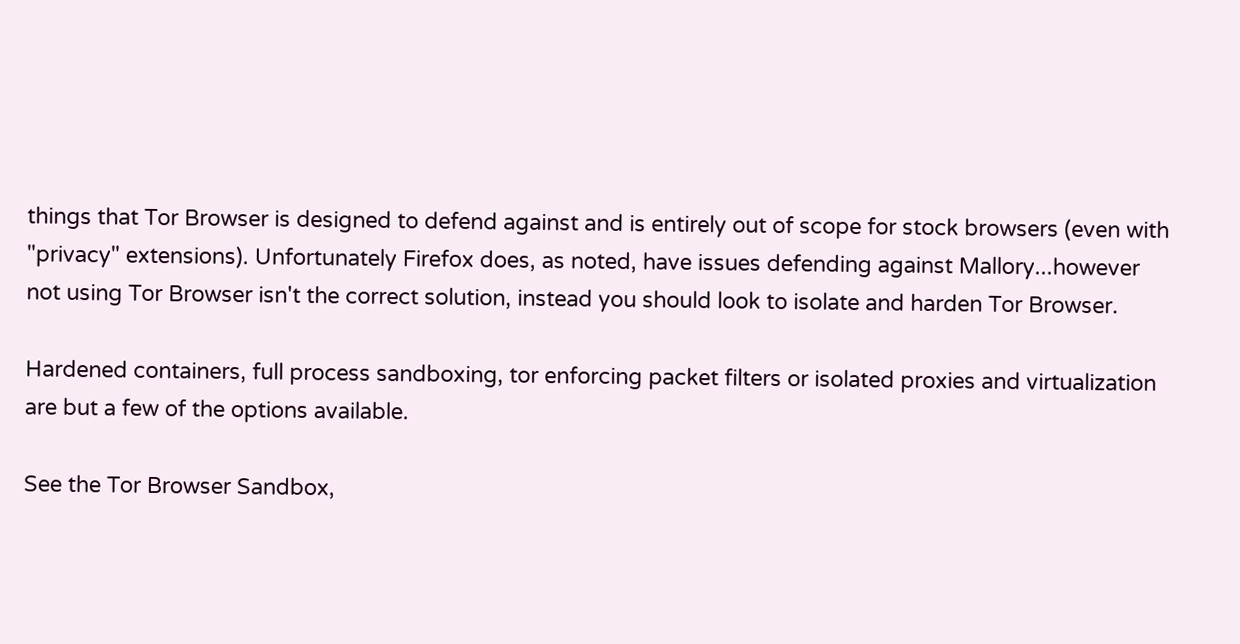things that Tor Browser is designed to defend against and is entirely out of scope for stock browsers (even with "privacy" extensions). Unfortunately Firefox does, as noted, have issues defending against Mallory...however not using Tor Browser isn't the correct solution, instead you should look to isolate and harden Tor Browser.

Hardened containers, full process sandboxing, tor enforcing packet filters or isolated proxies and virtualization are but a few of the options available.

See the Tor Browser Sandbox,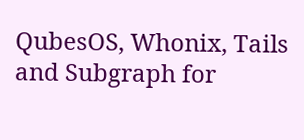QubesOS, Whonix, Tails and Subgraph for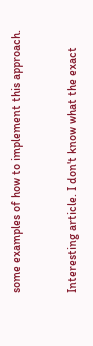some examples of how to implement this approach.


Interesting article. I don't know what the exact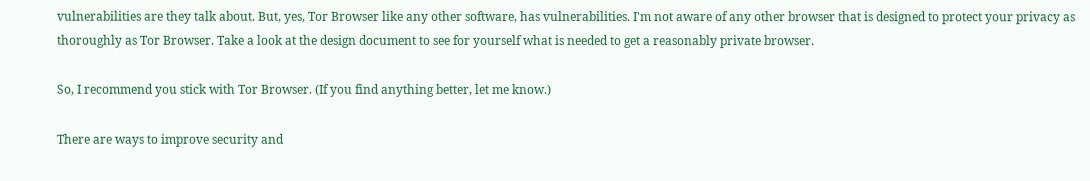vulnerabilities are they talk about. But, yes, Tor Browser like any other software, has vulnerabilities. I'm not aware of any other browser that is designed to protect your privacy as thoroughly as Tor Browser. Take a look at the design document to see for yourself what is needed to get a reasonably private browser.

So, I recommend you stick with Tor Browser. (If you find anything better, let me know.)

There are ways to improve security and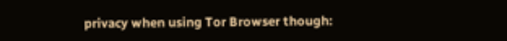privacy when using Tor Browser though: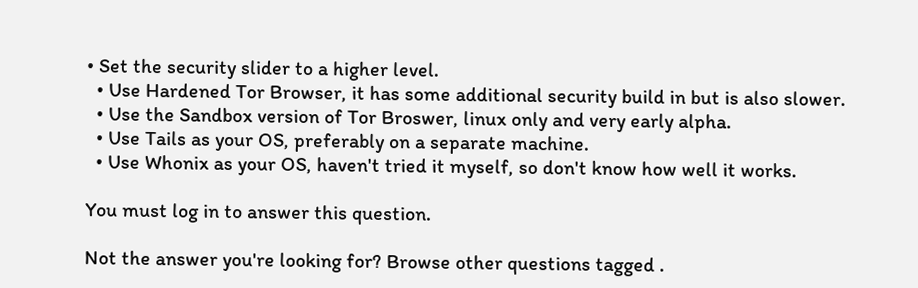• Set the security slider to a higher level.
  • Use Hardened Tor Browser, it has some additional security build in but is also slower.
  • Use the Sandbox version of Tor Broswer, linux only and very early alpha.
  • Use Tails as your OS, preferably on a separate machine.
  • Use Whonix as your OS, haven't tried it myself, so don't know how well it works.

You must log in to answer this question.

Not the answer you're looking for? Browse other questions tagged .